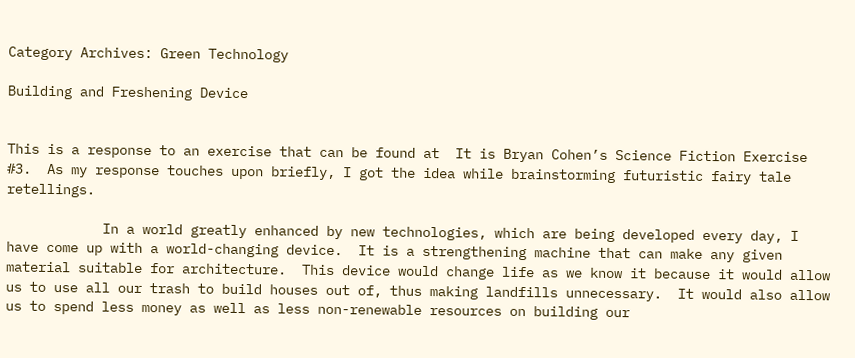Category Archives: Green Technology

Building and Freshening Device


This is a response to an exercise that can be found at  It is Bryan Cohen’s Science Fiction Exercise #3.  As my response touches upon briefly, I got the idea while brainstorming futuristic fairy tale retellings.

            In a world greatly enhanced by new technologies, which are being developed every day, I have come up with a world-changing device.  It is a strengthening machine that can make any given material suitable for architecture.  This device would change life as we know it because it would allow us to use all our trash to build houses out of, thus making landfills unnecessary.  It would also allow us to spend less money as well as less non-renewable resources on building our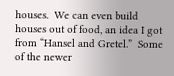houses.  We can even build houses out of food, an idea I got from “Hansel and Gretel.”  Some of the newer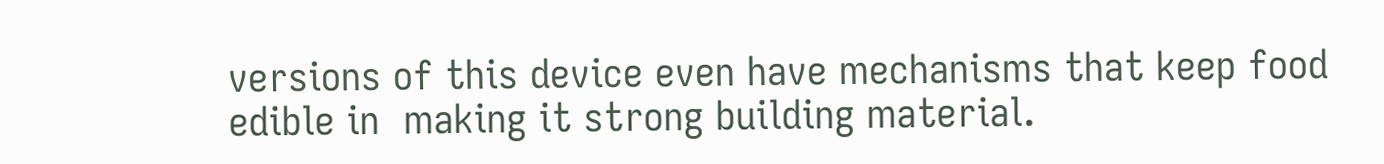versions of this device even have mechanisms that keep food edible in  making it strong building material.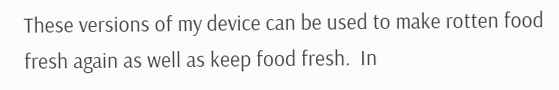These versions of my device can be used to make rotten food fresh again as well as keep food fresh.  In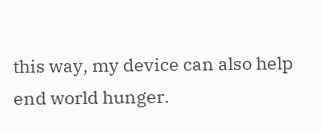this way, my device can also help end world hunger.